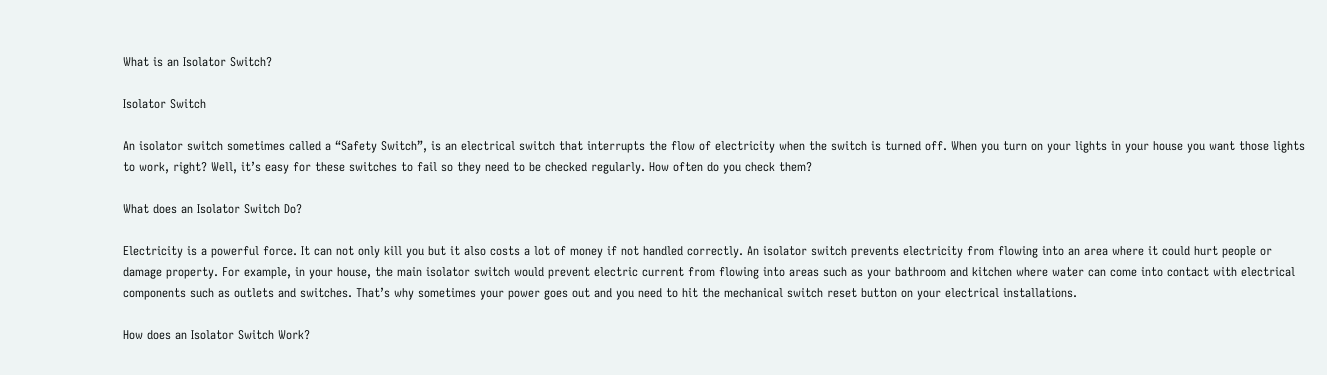What is an Isolator Switch?

Isolator Switch

An isolator switch sometimes called a “Safety Switch”, is an electrical switch that interrupts the flow of electricity when the switch is turned off. When you turn on your lights in your house you want those lights to work, right? Well, it’s easy for these switches to fail so they need to be checked regularly. How often do you check them?

What does an Isolator Switch Do?

Electricity is a powerful force. It can not only kill you but it also costs a lot of money if not handled correctly. An isolator switch prevents electricity from flowing into an area where it could hurt people or damage property. For example, in your house, the main isolator switch would prevent electric current from flowing into areas such as your bathroom and kitchen where water can come into contact with electrical components such as outlets and switches. That’s why sometimes your power goes out and you need to hit the mechanical switch reset button on your electrical installations.

How does an Isolator Switch Work?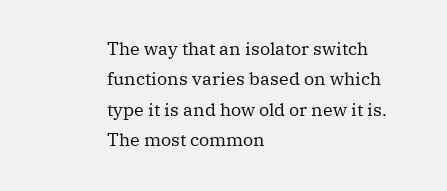The way that an isolator switch functions varies based on which type it is and how old or new it is. The most common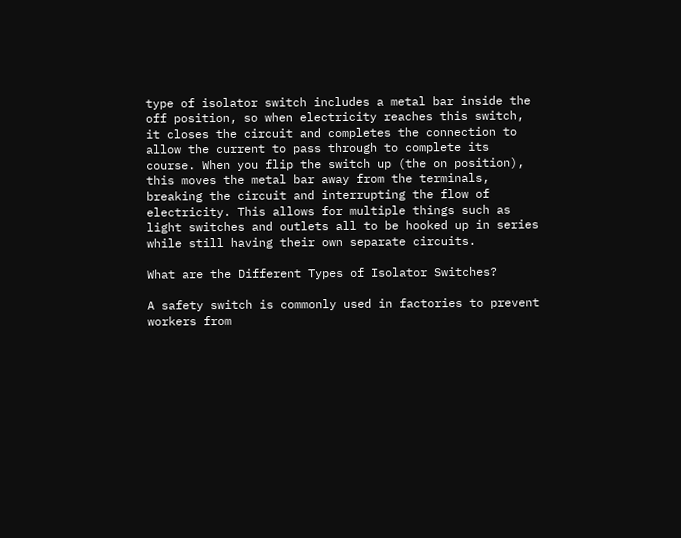type of isolator switch includes a metal bar inside the off position, so when electricity reaches this switch, it closes the circuit and completes the connection to allow the current to pass through to complete its course. When you flip the switch up (the on position), this moves the metal bar away from the terminals, breaking the circuit and interrupting the flow of electricity. This allows for multiple things such as light switches and outlets all to be hooked up in series while still having their own separate circuits.

What are the Different Types of Isolator Switches?

A safety switch is commonly used in factories to prevent workers from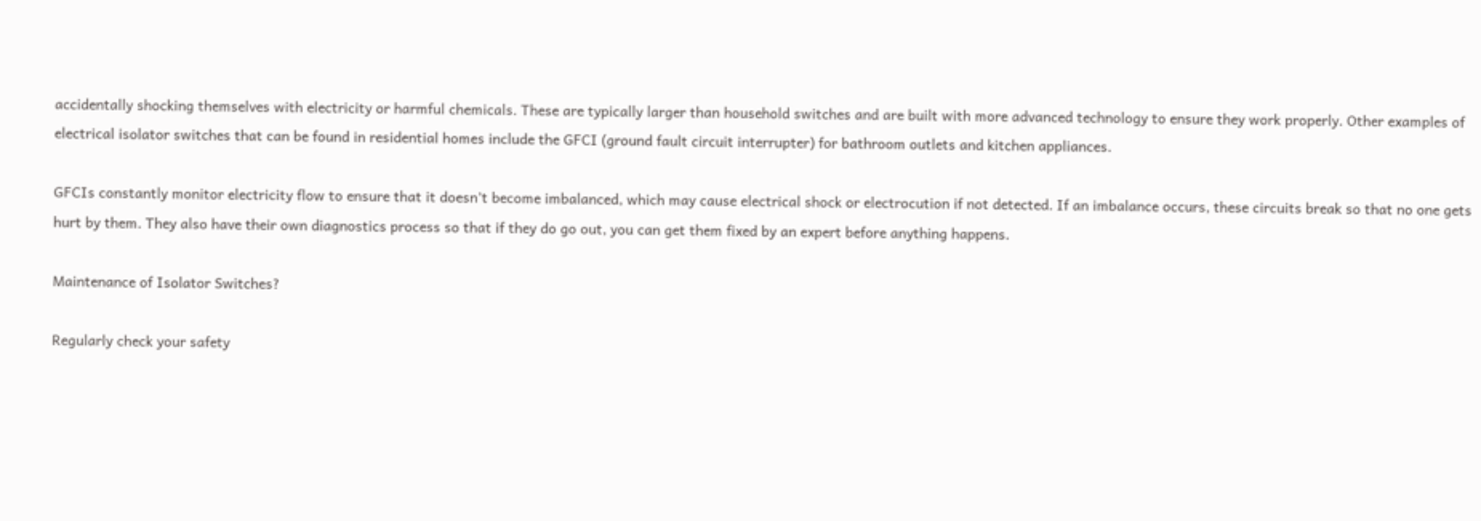accidentally shocking themselves with electricity or harmful chemicals. These are typically larger than household switches and are built with more advanced technology to ensure they work properly. Other examples of electrical isolator switches that can be found in residential homes include the GFCI (ground fault circuit interrupter) for bathroom outlets and kitchen appliances.

GFCIs constantly monitor electricity flow to ensure that it doesn’t become imbalanced, which may cause electrical shock or electrocution if not detected. If an imbalance occurs, these circuits break so that no one gets hurt by them. They also have their own diagnostics process so that if they do go out, you can get them fixed by an expert before anything happens.

Maintenance of Isolator Switches?

Regularly check your safety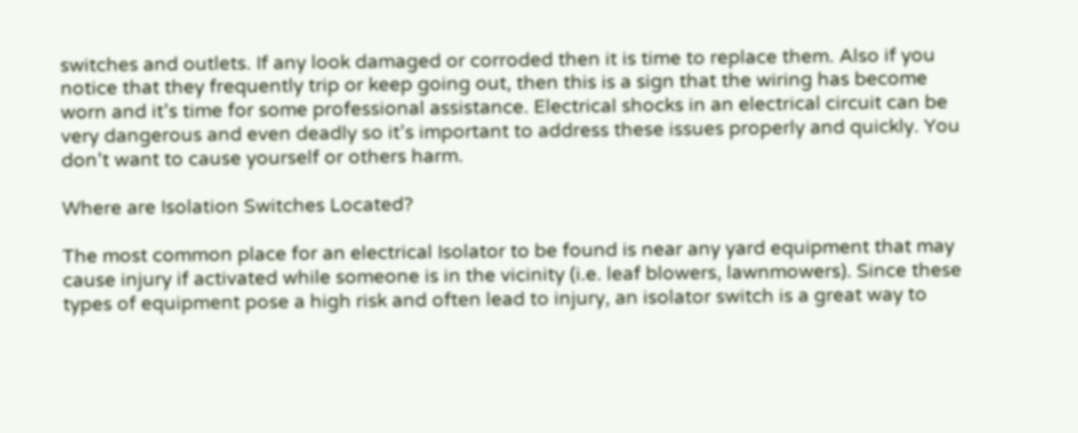switches and outlets. If any look damaged or corroded then it is time to replace them. Also if you notice that they frequently trip or keep going out, then this is a sign that the wiring has become worn and it’s time for some professional assistance. Electrical shocks in an electrical circuit can be very dangerous and even deadly so it’s important to address these issues properly and quickly. You don’t want to cause yourself or others harm.

Where are Isolation Switches Located?

The most common place for an electrical Isolator to be found is near any yard equipment that may cause injury if activated while someone is in the vicinity (i.e. leaf blowers, lawnmowers). Since these types of equipment pose a high risk and often lead to injury, an isolator switch is a great way to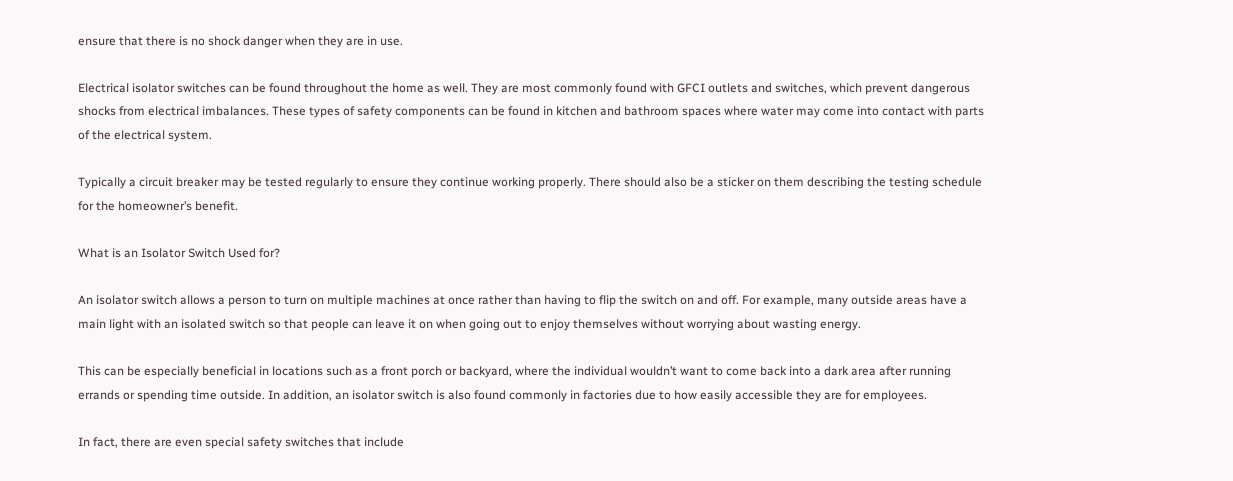ensure that there is no shock danger when they are in use.

Electrical isolator switches can be found throughout the home as well. They are most commonly found with GFCI outlets and switches, which prevent dangerous shocks from electrical imbalances. These types of safety components can be found in kitchen and bathroom spaces where water may come into contact with parts of the electrical system.

Typically a circuit breaker may be tested regularly to ensure they continue working properly. There should also be a sticker on them describing the testing schedule for the homeowner’s benefit.

What is an Isolator Switch Used for?

An isolator switch allows a person to turn on multiple machines at once rather than having to flip the switch on and off. For example, many outside areas have a main light with an isolated switch so that people can leave it on when going out to enjoy themselves without worrying about wasting energy.

This can be especially beneficial in locations such as a front porch or backyard, where the individual wouldn’t want to come back into a dark area after running errands or spending time outside. In addition, an isolator switch is also found commonly in factories due to how easily accessible they are for employees.

In fact, there are even special safety switches that include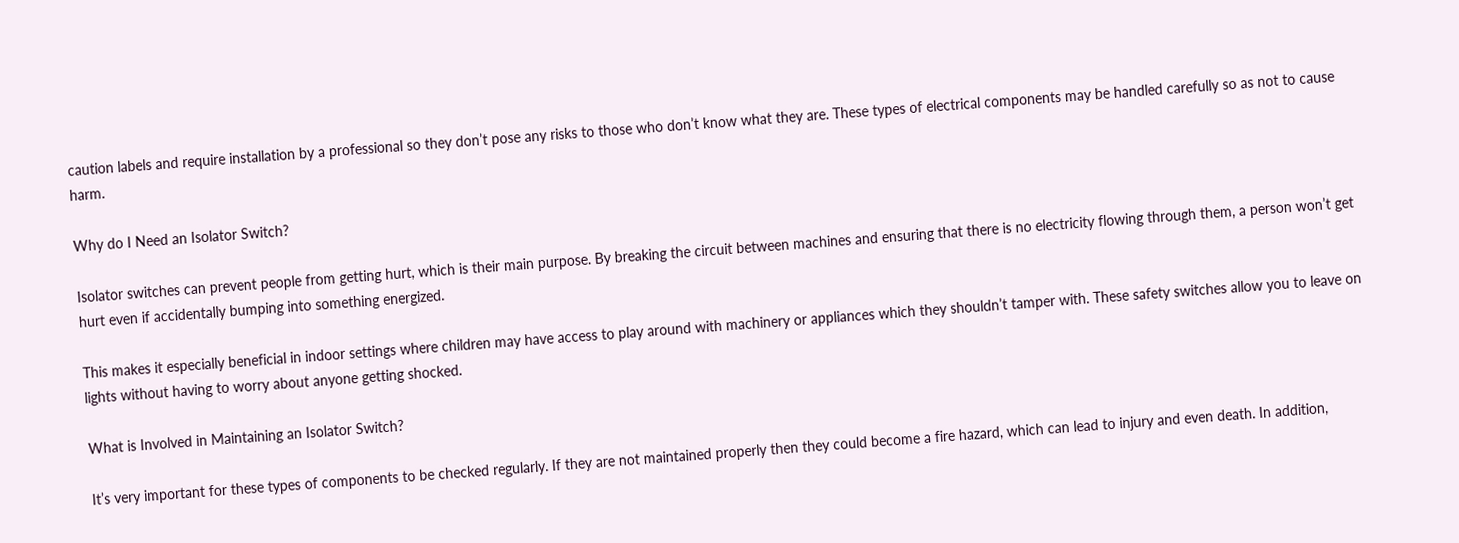caution labels and require installation by a professional so they don’t pose any risks to those who don’t know what they are. These types of electrical components may be handled carefully so as not to cause harm.

Why do I Need an Isolator Switch?

Isolator switches can prevent people from getting hurt, which is their main purpose. By breaking the circuit between machines and ensuring that there is no electricity flowing through them, a person won’t get hurt even if accidentally bumping into something energized.

This makes it especially beneficial in indoor settings where children may have access to play around with machinery or appliances which they shouldn’t tamper with. These safety switches allow you to leave on lights without having to worry about anyone getting shocked.

What is Involved in Maintaining an Isolator Switch?

It’s very important for these types of components to be checked regularly. If they are not maintained properly then they could become a fire hazard, which can lead to injury and even death. In addition,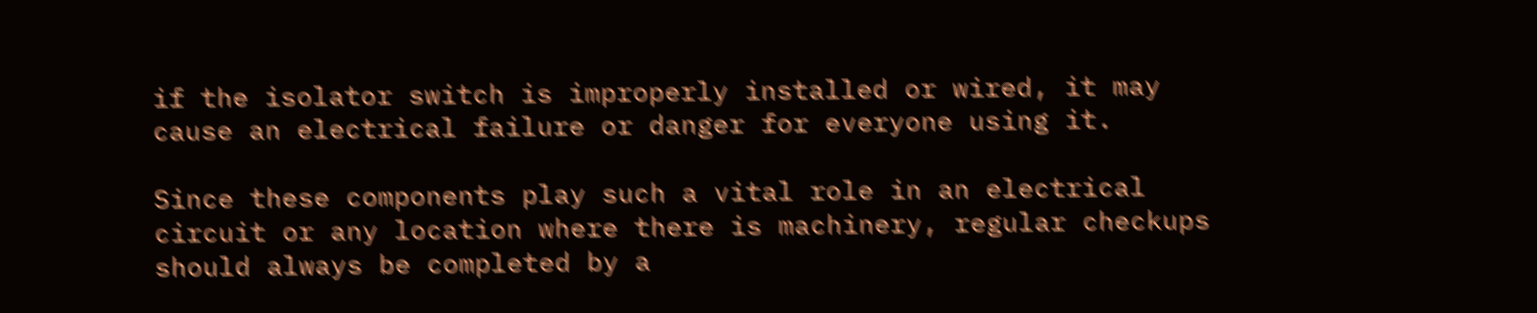if the isolator switch is improperly installed or wired, it may cause an electrical failure or danger for everyone using it.

Since these components play such a vital role in an electrical circuit or any location where there is machinery, regular checkups should always be completed by a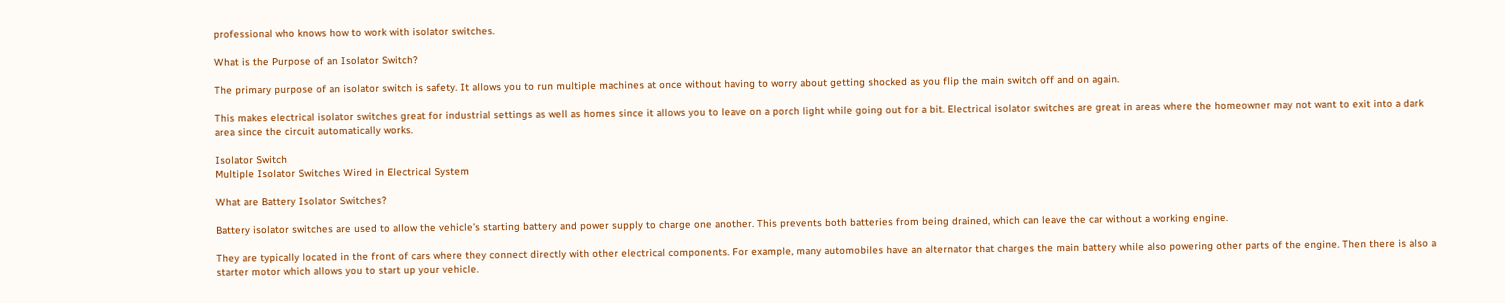professional who knows how to work with isolator switches.

What is the Purpose of an Isolator Switch?

The primary purpose of an isolator switch is safety. It allows you to run multiple machines at once without having to worry about getting shocked as you flip the main switch off and on again.

This makes electrical isolator switches great for industrial settings as well as homes since it allows you to leave on a porch light while going out for a bit. Electrical isolator switches are great in areas where the homeowner may not want to exit into a dark area since the circuit automatically works.

Isolator Switch
Multiple Isolator Switches Wired in Electrical System

What are Battery Isolator Switches?

Battery isolator switches are used to allow the vehicle’s starting battery and power supply to charge one another. This prevents both batteries from being drained, which can leave the car without a working engine.

They are typically located in the front of cars where they connect directly with other electrical components. For example, many automobiles have an alternator that charges the main battery while also powering other parts of the engine. Then there is also a starter motor which allows you to start up your vehicle.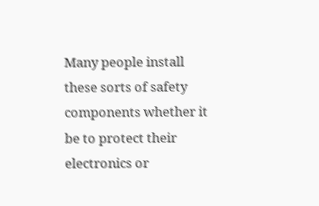Many people install these sorts of safety components whether it be to protect their electronics or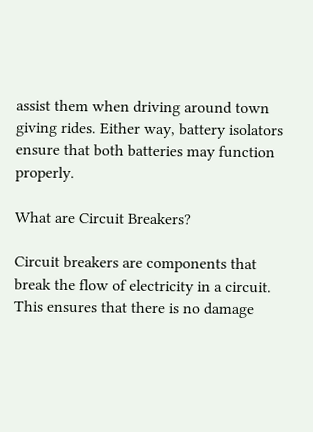assist them when driving around town giving rides. Either way, battery isolators ensure that both batteries may function properly.

What are Circuit Breakers?

Circuit breakers are components that break the flow of electricity in a circuit. This ensures that there is no damage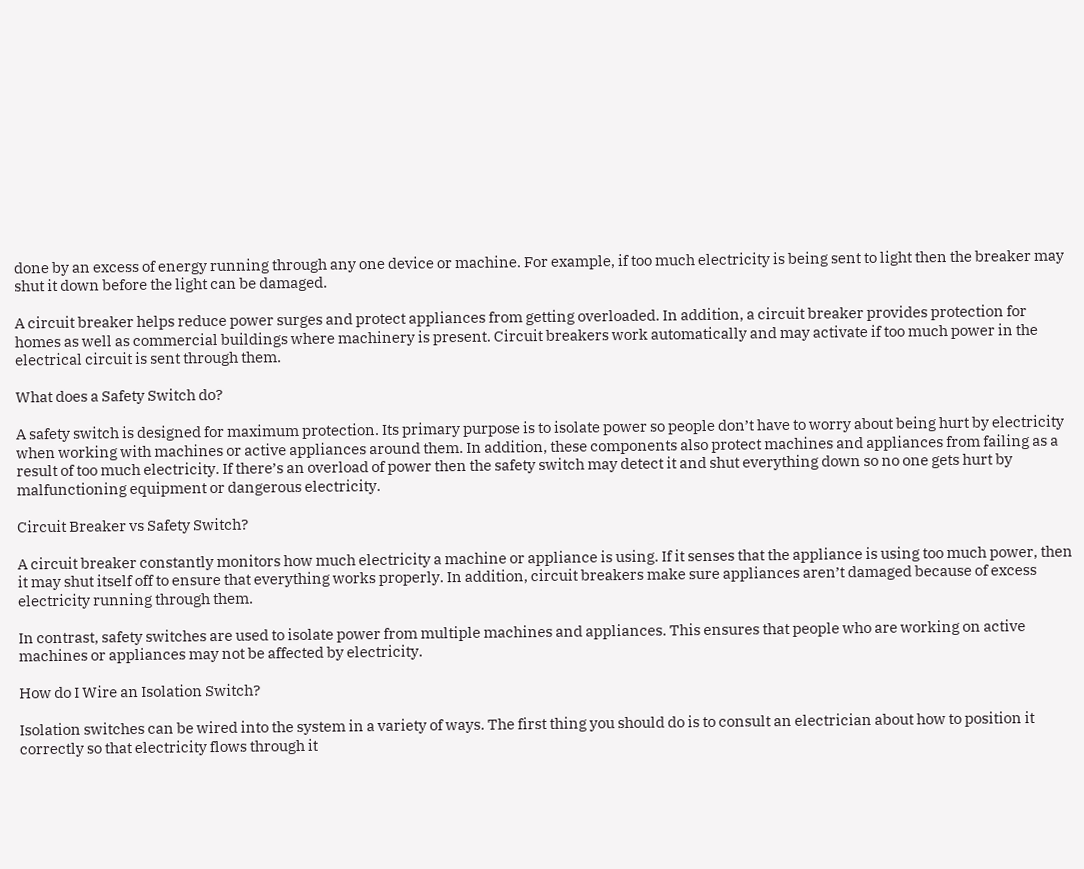done by an excess of energy running through any one device or machine. For example, if too much electricity is being sent to light then the breaker may shut it down before the light can be damaged.

A circuit breaker helps reduce power surges and protect appliances from getting overloaded. In addition, a circuit breaker provides protection for homes as well as commercial buildings where machinery is present. Circuit breakers work automatically and may activate if too much power in the electrical circuit is sent through them.

What does a Safety Switch do?

A safety switch is designed for maximum protection. Its primary purpose is to isolate power so people don’t have to worry about being hurt by electricity when working with machines or active appliances around them. In addition, these components also protect machines and appliances from failing as a result of too much electricity. If there’s an overload of power then the safety switch may detect it and shut everything down so no one gets hurt by malfunctioning equipment or dangerous electricity.

Circuit Breaker vs Safety Switch?

A circuit breaker constantly monitors how much electricity a machine or appliance is using. If it senses that the appliance is using too much power, then it may shut itself off to ensure that everything works properly. In addition, circuit breakers make sure appliances aren’t damaged because of excess electricity running through them.

In contrast, safety switches are used to isolate power from multiple machines and appliances. This ensures that people who are working on active machines or appliances may not be affected by electricity.

How do I Wire an Isolation Switch?

Isolation switches can be wired into the system in a variety of ways. The first thing you should do is to consult an electrician about how to position it correctly so that electricity flows through it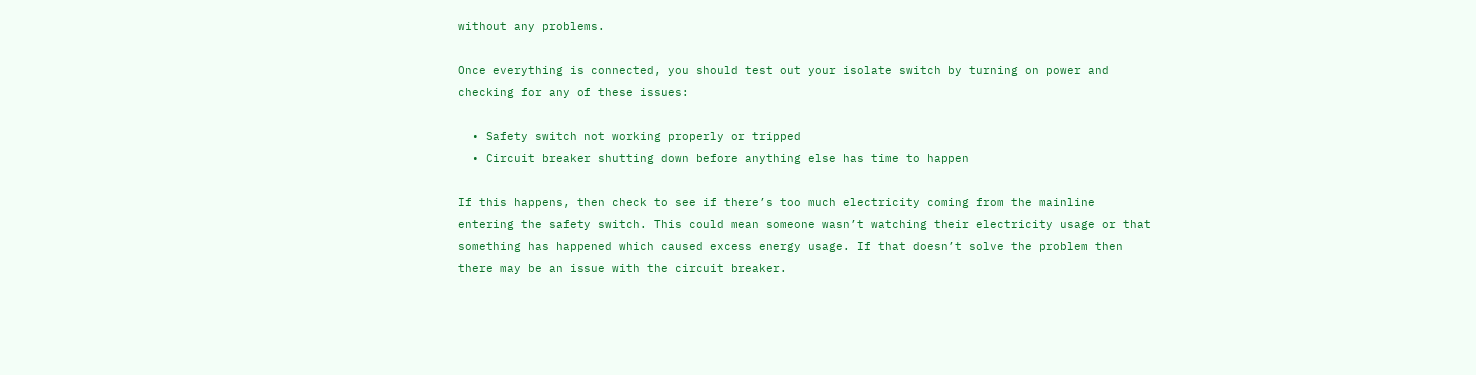without any problems.

Once everything is connected, you should test out your isolate switch by turning on power and checking for any of these issues:

  • Safety switch not working properly or tripped
  • Circuit breaker shutting down before anything else has time to happen

If this happens, then check to see if there’s too much electricity coming from the mainline entering the safety switch. This could mean someone wasn’t watching their electricity usage or that something has happened which caused excess energy usage. If that doesn’t solve the problem then there may be an issue with the circuit breaker.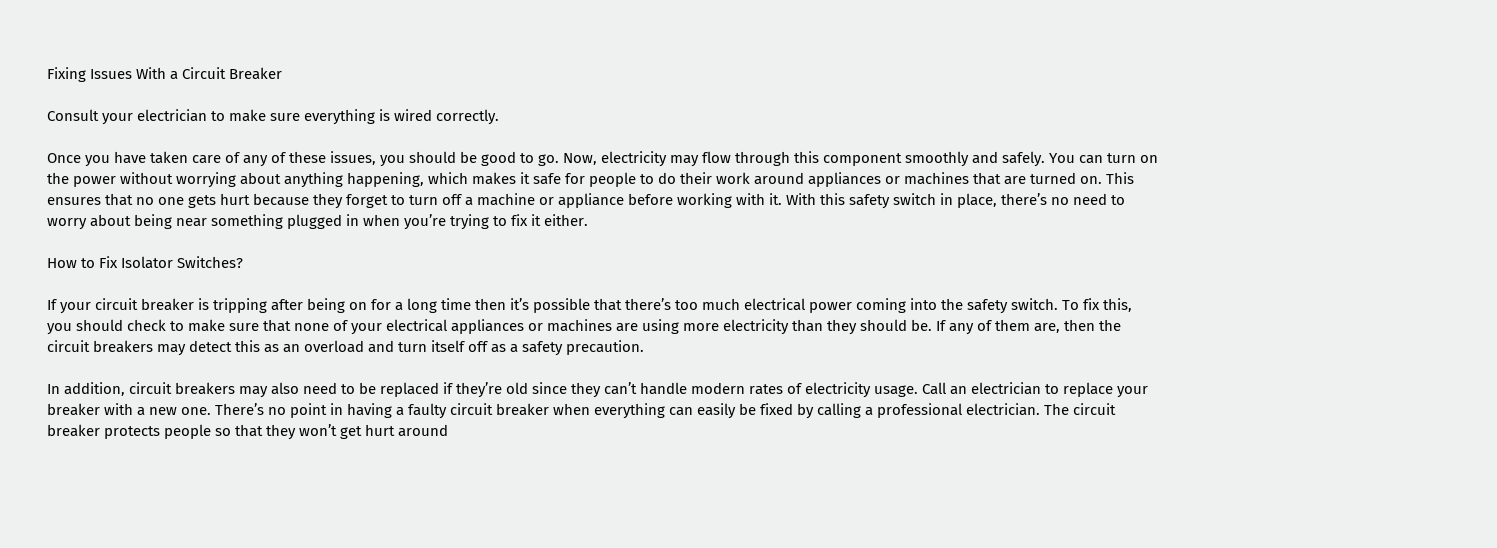Fixing Issues With a Circuit Breaker

Consult your electrician to make sure everything is wired correctly.

Once you have taken care of any of these issues, you should be good to go. Now, electricity may flow through this component smoothly and safely. You can turn on the power without worrying about anything happening, which makes it safe for people to do their work around appliances or machines that are turned on. This ensures that no one gets hurt because they forget to turn off a machine or appliance before working with it. With this safety switch in place, there’s no need to worry about being near something plugged in when you’re trying to fix it either.

How to Fix Isolator Switches?

If your circuit breaker is tripping after being on for a long time then it’s possible that there’s too much electrical power coming into the safety switch. To fix this, you should check to make sure that none of your electrical appliances or machines are using more electricity than they should be. If any of them are, then the circuit breakers may detect this as an overload and turn itself off as a safety precaution.

In addition, circuit breakers may also need to be replaced if they’re old since they can’t handle modern rates of electricity usage. Call an electrician to replace your breaker with a new one. There’s no point in having a faulty circuit breaker when everything can easily be fixed by calling a professional electrician. The circuit breaker protects people so that they won’t get hurt around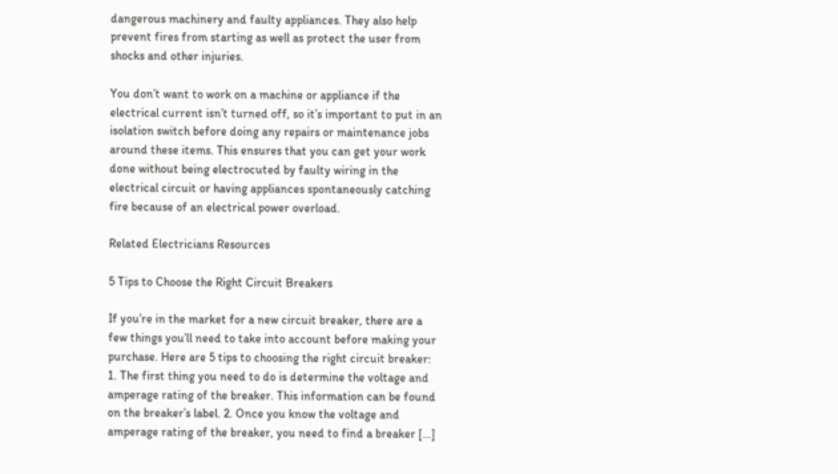dangerous machinery and faulty appliances. They also help prevent fires from starting as well as protect the user from shocks and other injuries.

You don’t want to work on a machine or appliance if the electrical current isn’t turned off, so it’s important to put in an isolation switch before doing any repairs or maintenance jobs around these items. This ensures that you can get your work done without being electrocuted by faulty wiring in the electrical circuit or having appliances spontaneously catching fire because of an electrical power overload.

Related Electricians Resources

5 Tips to Choose the Right Circuit Breakers

If you’re in the market for a new circuit breaker, there are a few things you’ll need to take into account before making your purchase. Here are 5 tips to choosing the right circuit breaker: 1. The first thing you need to do is determine the voltage and amperage rating of the breaker. This information can be found on the breaker’s label. 2. Once you know the voltage and amperage rating of the breaker, you need to find a breaker […]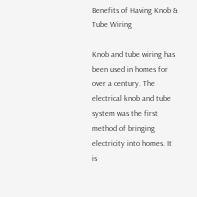Benefits of Having Knob & Tube Wiring

Knob and tube wiring has been used in homes for over a century. The electrical knob and tube system was the first method of bringing electricity into homes. It is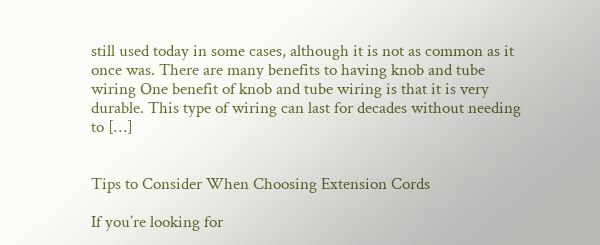still used today in some cases, although it is not as common as it once was. There are many benefits to having knob and tube wiring One benefit of knob and tube wiring is that it is very durable. This type of wiring can last for decades without needing to […]


Tips to Consider When Choosing Extension Cords

If you’re looking for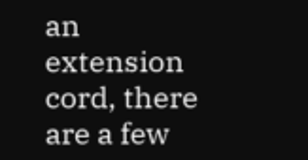an extension cord, there are a few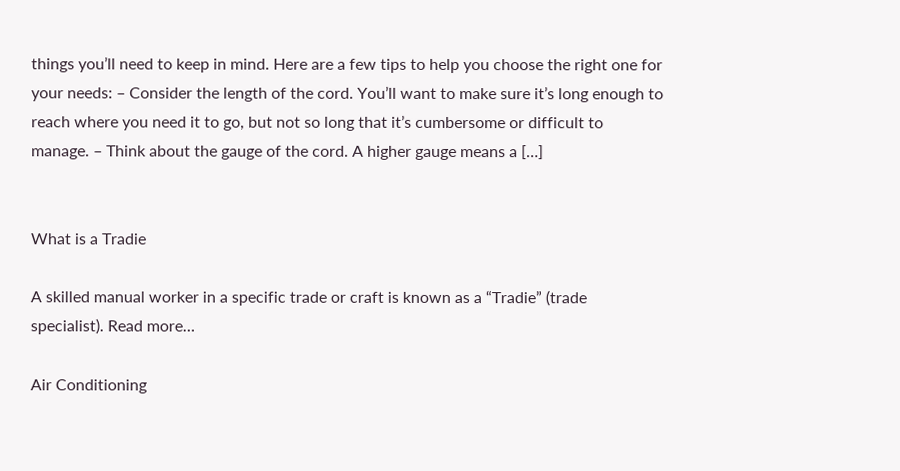things you’ll need to keep in mind. Here are a few tips to help you choose the right one for your needs: – Consider the length of the cord. You’ll want to make sure it’s long enough to reach where you need it to go, but not so long that it’s cumbersome or difficult to manage. – Think about the gauge of the cord. A higher gauge means a […]


What is a Tradie

A skilled manual worker in a specific trade or craft is known as a “Tradie” (trade specialist). Read more…

Air Conditioning